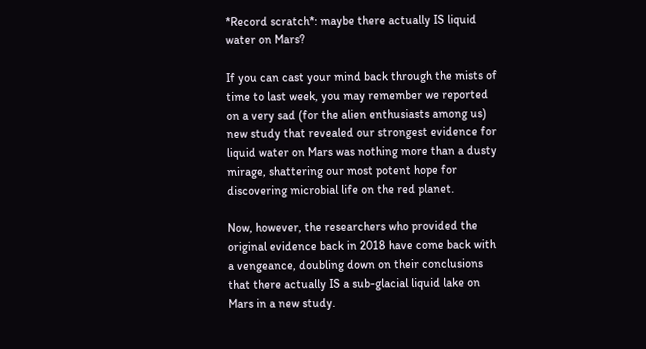*Record scratch*: maybe there actually IS liquid water on Mars?

If you can cast your mind back through the mists of time to last week, you may remember we reported on a very sad (for the alien enthusiasts among us) new study that revealed our strongest evidence for liquid water on Mars was nothing more than a dusty mirage, shattering our most potent hope for discovering microbial life on the red planet.

Now, however, the researchers who provided the original evidence back in 2018 have come back with a vengeance, doubling down on their conclusions that there actually IS a sub-glacial liquid lake on Mars in a new study.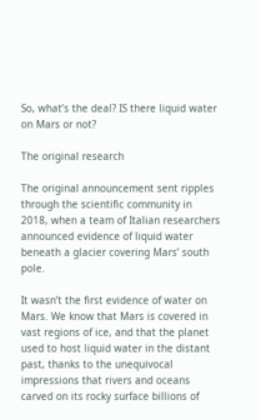So, what’s the deal? IS there liquid water on Mars or not?

The original research

The original announcement sent ripples through the scientific community in 2018, when a team of Italian researchers announced evidence of liquid water beneath a glacier covering Mars’ south pole.

It wasn’t the first evidence of water on Mars. We know that Mars is covered in vast regions of ice, and that the planet used to host liquid water in the distant past, thanks to the unequivocal impressions that rivers and oceans carved on its rocky surface billions of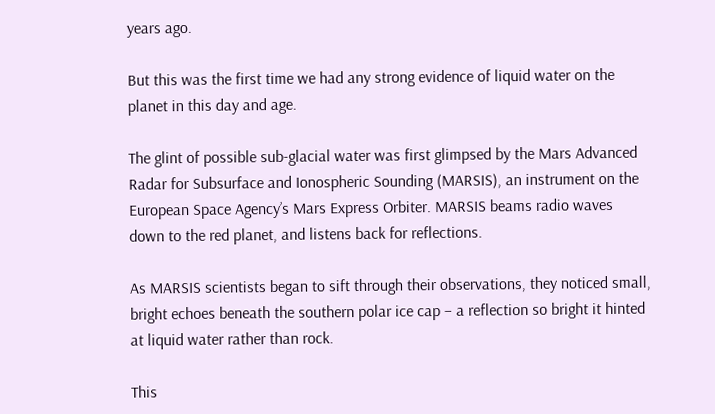years ago.

But this was the first time we had any strong evidence of liquid water on the planet in this day and age.

The glint of possible sub-glacial water was first glimpsed by the Mars Advanced Radar for Subsurface and Ionospheric Sounding (MARSIS), an instrument on the European Space Agency’s Mars Express Orbiter. MARSIS beams radio waves down to the red planet, and listens back for reflections.

As MARSIS scientists began to sift through their observations, they noticed small, bright echoes beneath the southern polar ice cap – a reflection so bright it hinted at liquid water rather than rock.

This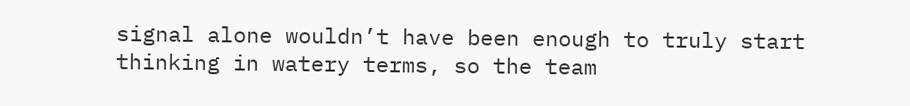signal alone wouldn’t have been enough to truly start thinking in watery terms, so the team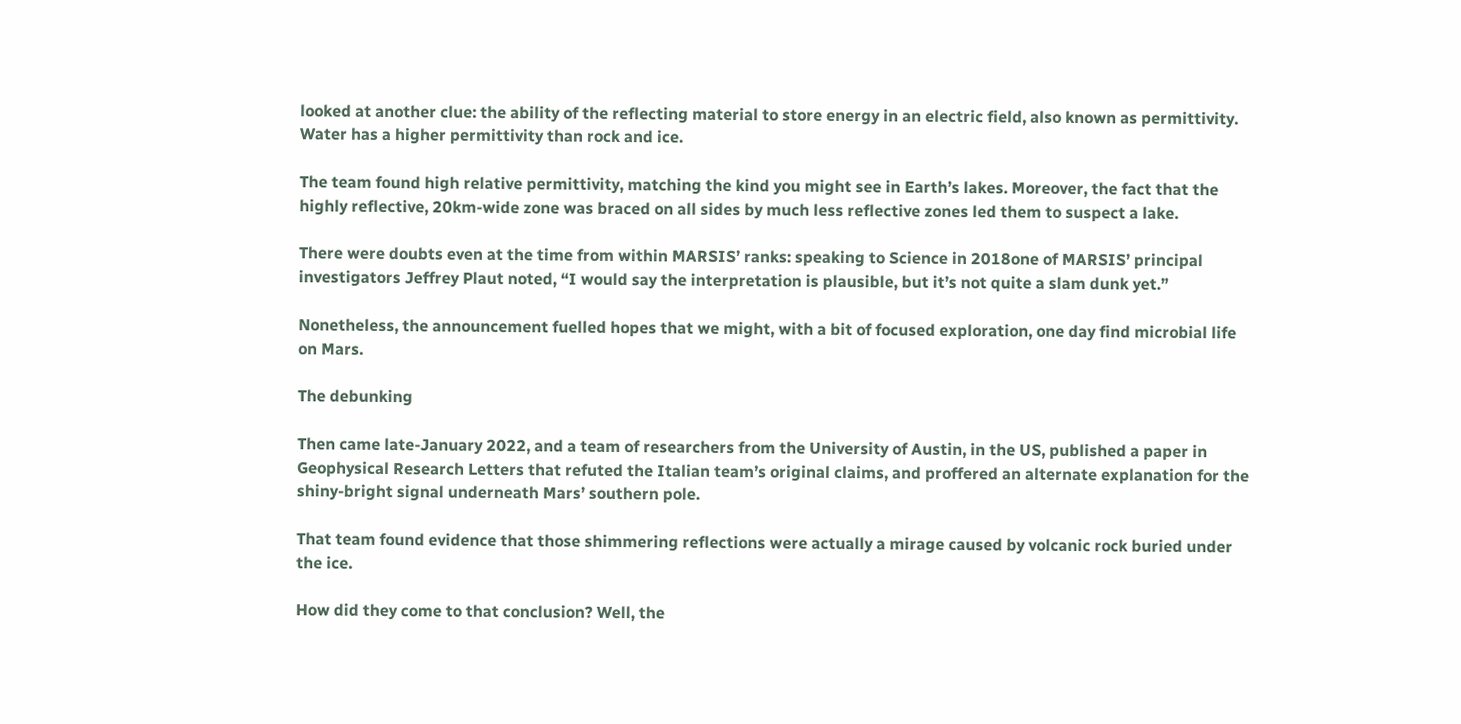looked at another clue: the ability of the reflecting material to store energy in an electric field, also known as permittivity. Water has a higher permittivity than rock and ice.

The team found high relative permittivity, matching the kind you might see in Earth’s lakes. Moreover, the fact that the highly reflective, 20km-wide zone was braced on all sides by much less reflective zones led them to suspect a lake.

There were doubts even at the time from within MARSIS’ ranks: speaking to Science in 2018one of MARSIS’ principal investigators Jeffrey Plaut noted, “I would say the interpretation is plausible, but it’s not quite a slam dunk yet.”

Nonetheless, the announcement fuelled hopes that we might, with a bit of focused exploration, one day find microbial life on Mars.

The debunking

Then came late-January 2022, and a team of researchers from the University of Austin, in the US, published a paper in Geophysical Research Letters that refuted the Italian team’s original claims, and proffered an alternate explanation for the shiny-bright signal underneath Mars’ southern pole.

That team found evidence that those shimmering reflections were actually a mirage caused by volcanic rock buried under the ice.

How did they come to that conclusion? Well, the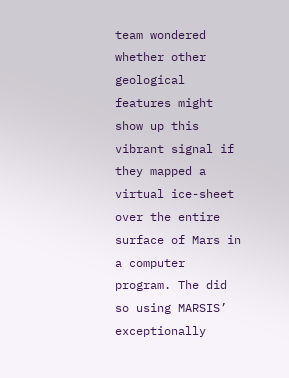team wondered whether other geological features might show up this vibrant signal if they mapped a virtual ice-sheet over the entire surface of Mars in a computer program. The did so using MARSIS’ exceptionally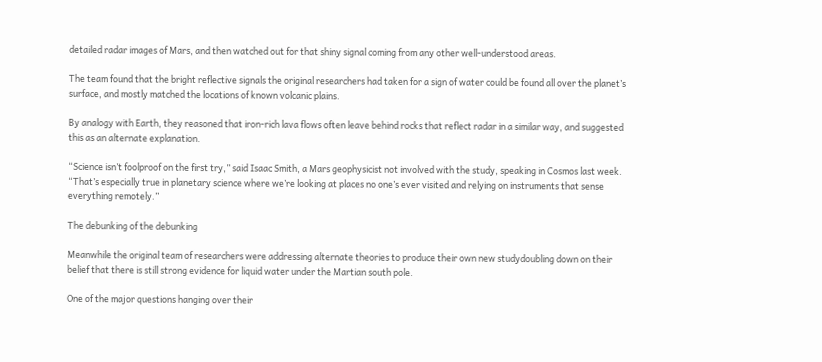detailed radar images of Mars, and then watched out for that shiny signal coming from any other well-understood areas.

The team found that the bright reflective signals the original researchers had taken for a sign of water could be found all over the planet’s surface, and mostly matched the locations of known volcanic plains.

By analogy with Earth, they reasoned that iron-rich lava flows often leave behind rocks that reflect radar in a similar way, and suggested this as an alternate explanation.

“Science isn’t foolproof on the first try,” said Isaac Smith, a Mars geophysicist not involved with the study, speaking in Cosmos last week. “That’s especially true in planetary science where we’re looking at places no one’s ever visited and relying on instruments that sense everything remotely.”

The debunking of the debunking

Meanwhile the original team of researchers were addressing alternate theories to produce their own new studydoubling down on their belief that there is still strong evidence for liquid water under the Martian south pole.

One of the major questions hanging over their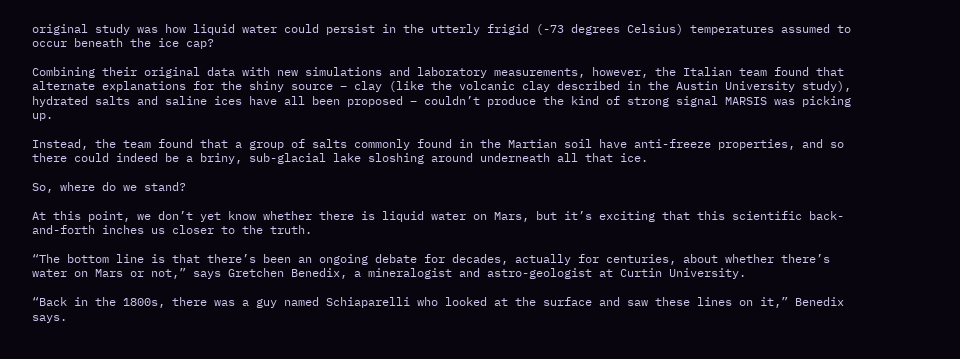original study was how liquid water could persist in the utterly frigid (-73 degrees Celsius) temperatures assumed to occur beneath the ice cap?

Combining their original data with new simulations and laboratory measurements, however, the Italian team found that alternate explanations for the shiny source – clay (like the volcanic clay described in the Austin University study), hydrated salts and saline ices have all been proposed – couldn’t produce the kind of strong signal MARSIS was picking up.

Instead, the team found that a group of salts commonly found in the Martian soil have anti-freeze properties, and so there could indeed be a briny, sub-glacial lake sloshing around underneath all that ice.

So, where do we stand?

At this point, we don’t yet know whether there is liquid water on Mars, but it’s exciting that this scientific back-and-forth inches us closer to the truth.

“The bottom line is that there’s been an ongoing debate for decades, actually for centuries, about whether there’s water on Mars or not,” says Gretchen Benedix, a mineralogist and astro-geologist at Curtin University.

“Back in the 1800s, there was a guy named Schiaparelli who looked at the surface and saw these lines on it,” Benedix says.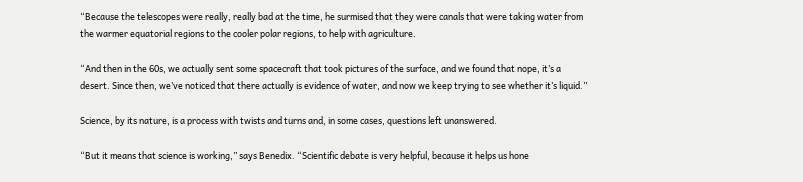“Because the telescopes were really, really bad at the time, he surmised that they were canals that were taking water from the warmer equatorial regions to the cooler polar regions, to help with agriculture.

“And then in the 60s, we actually sent some spacecraft that took pictures of the surface, and we found that nope, it’s a desert. Since then, we’ve noticed that there actually is evidence of water, and now we keep trying to see whether it’s liquid.”

Science, by its nature, is a process with twists and turns and, in some cases, questions left unanswered.

“But it means that science is working,” says Benedix. “Scientific debate is very helpful, because it helps us hone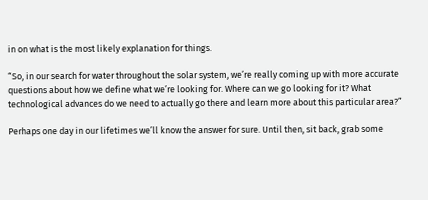in on what is the most likely explanation for things.

“So, in our search for water throughout the solar system, we’re really coming up with more accurate questions about how we define what we’re looking for. Where can we go looking for it? What technological advances do we need to actually go there and learn more about this particular area?”

Perhaps one day in our lifetimes we’ll know the answer for sure. Until then, sit back, grab some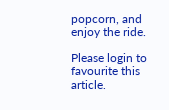popcorn, and enjoy the ride.

Please login to favourite this article.